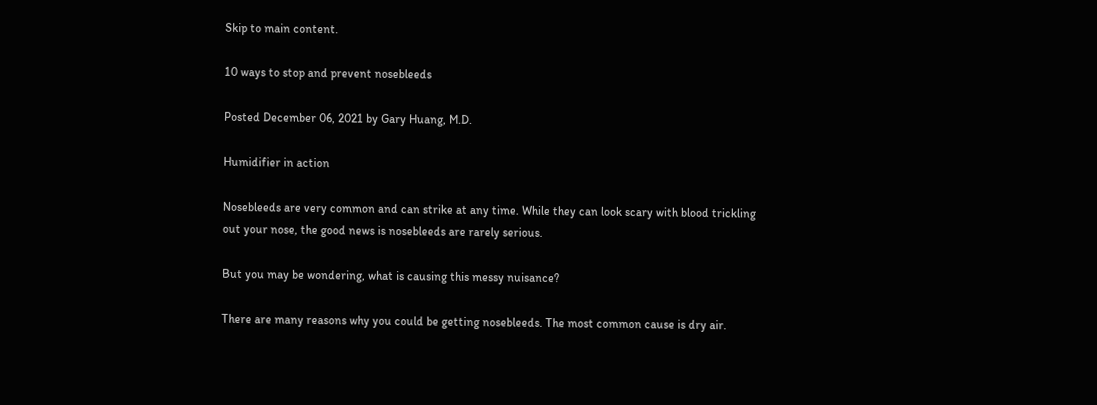Skip to main content.

10 ways to stop and prevent nosebleeds

Posted December 06, 2021 by Gary Huang, M.D.

Humidifier in action

Nosebleeds are very common and can strike at any time. While they can look scary with blood trickling out your nose, the good news is nosebleeds are rarely serious.

But you may be wondering, what is causing this messy nuisance?

There are many reasons why you could be getting nosebleeds. The most common cause is dry air.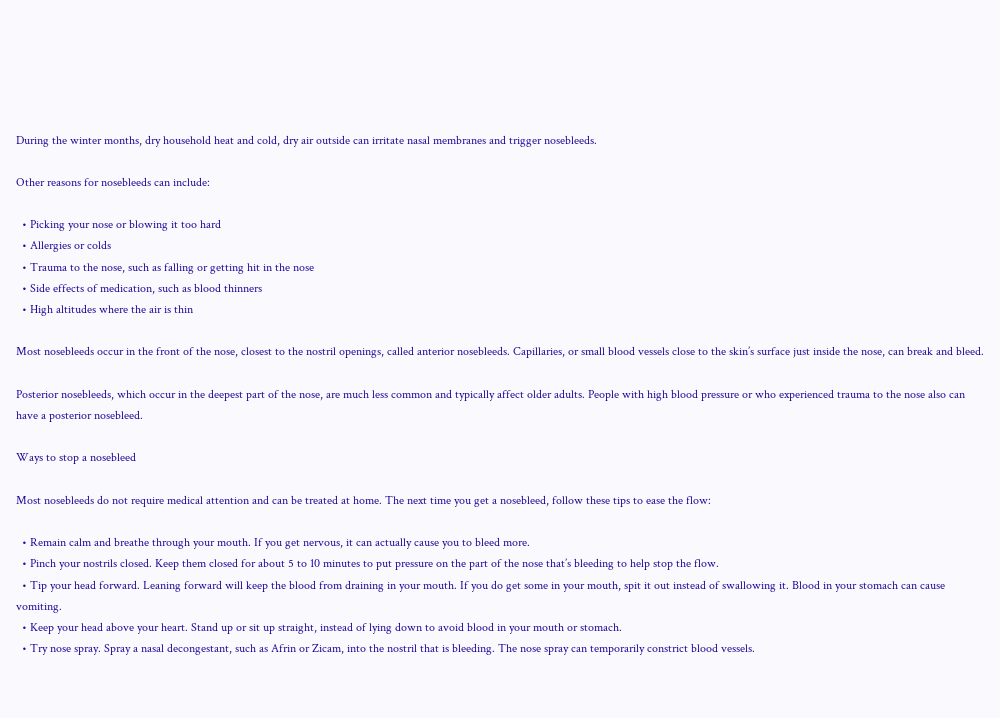During the winter months, dry household heat and cold, dry air outside can irritate nasal membranes and trigger nosebleeds.

Other reasons for nosebleeds can include:

  • Picking your nose or blowing it too hard
  • Allergies or colds
  • Trauma to the nose, such as falling or getting hit in the nose
  • Side effects of medication, such as blood thinners
  • High altitudes where the air is thin

Most nosebleeds occur in the front of the nose, closest to the nostril openings, called anterior nosebleeds. Capillaries, or small blood vessels close to the skin’s surface just inside the nose, can break and bleed.

Posterior nosebleeds, which occur in the deepest part of the nose, are much less common and typically affect older adults. People with high blood pressure or who experienced trauma to the nose also can have a posterior nosebleed.

Ways to stop a nosebleed

Most nosebleeds do not require medical attention and can be treated at home. The next time you get a nosebleed, follow these tips to ease the flow:

  • Remain calm and breathe through your mouth. If you get nervous, it can actually cause you to bleed more.
  • Pinch your nostrils closed. Keep them closed for about 5 to 10 minutes to put pressure on the part of the nose that’s bleeding to help stop the flow.
  • Tip your head forward. Leaning forward will keep the blood from draining in your mouth. If you do get some in your mouth, spit it out instead of swallowing it. Blood in your stomach can cause vomiting.
  • Keep your head above your heart. Stand up or sit up straight, instead of lying down to avoid blood in your mouth or stomach.
  • Try nose spray. Spray a nasal decongestant, such as Afrin or Zicam, into the nostril that is bleeding. The nose spray can temporarily constrict blood vessels.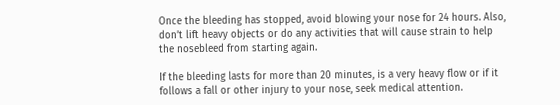Once the bleeding has stopped, avoid blowing your nose for 24 hours. Also, don’t lift heavy objects or do any activities that will cause strain to help the nosebleed from starting again.

If the bleeding lasts for more than 20 minutes, is a very heavy flow or if it follows a fall or other injury to your nose, seek medical attention.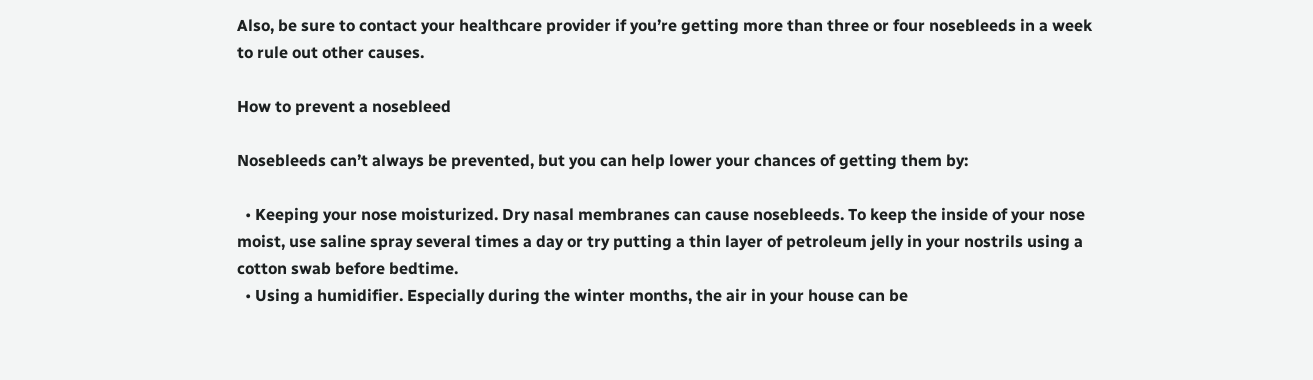Also, be sure to contact your healthcare provider if you’re getting more than three or four nosebleeds in a week to rule out other causes.

How to prevent a nosebleed

Nosebleeds can’t always be prevented, but you can help lower your chances of getting them by:

  • Keeping your nose moisturized. Dry nasal membranes can cause nosebleeds. To keep the inside of your nose moist, use saline spray several times a day or try putting a thin layer of petroleum jelly in your nostrils using a cotton swab before bedtime.
  • Using a humidifier. Especially during the winter months, the air in your house can be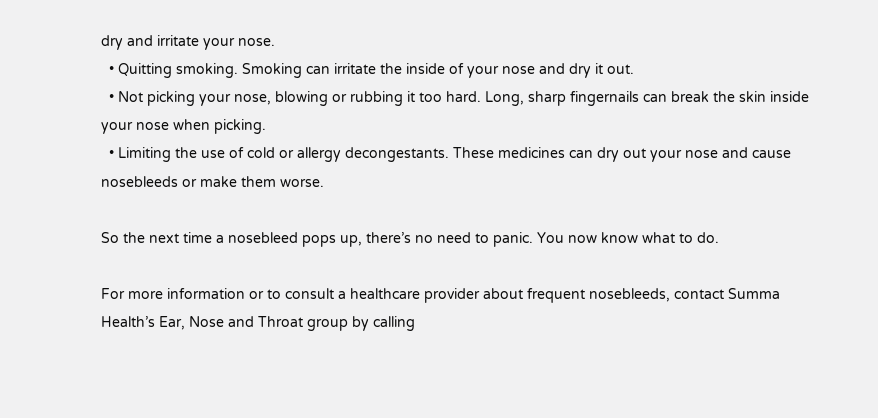dry and irritate your nose.
  • Quitting smoking. Smoking can irritate the inside of your nose and dry it out.
  • Not picking your nose, blowing or rubbing it too hard. Long, sharp fingernails can break the skin inside your nose when picking.
  • Limiting the use of cold or allergy decongestants. These medicines can dry out your nose and cause nosebleeds or make them worse.

So the next time a nosebleed pops up, there’s no need to panic. You now know what to do.

For more information or to consult a healthcare provider about frequent nosebleeds, contact Summa Health’s Ear, Nose and Throat group by calling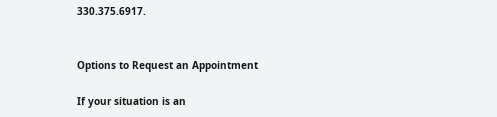330.375.6917.


Options to Request an Appointment

If your situation is an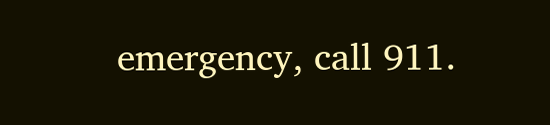emergency, call 911.